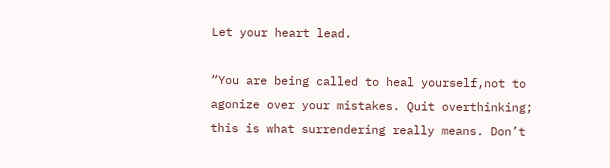Let your heart lead.

“You are being called to heal yourself,not to agonize over your mistakes. Quit overthinking; this is what surrendering really means. Don’t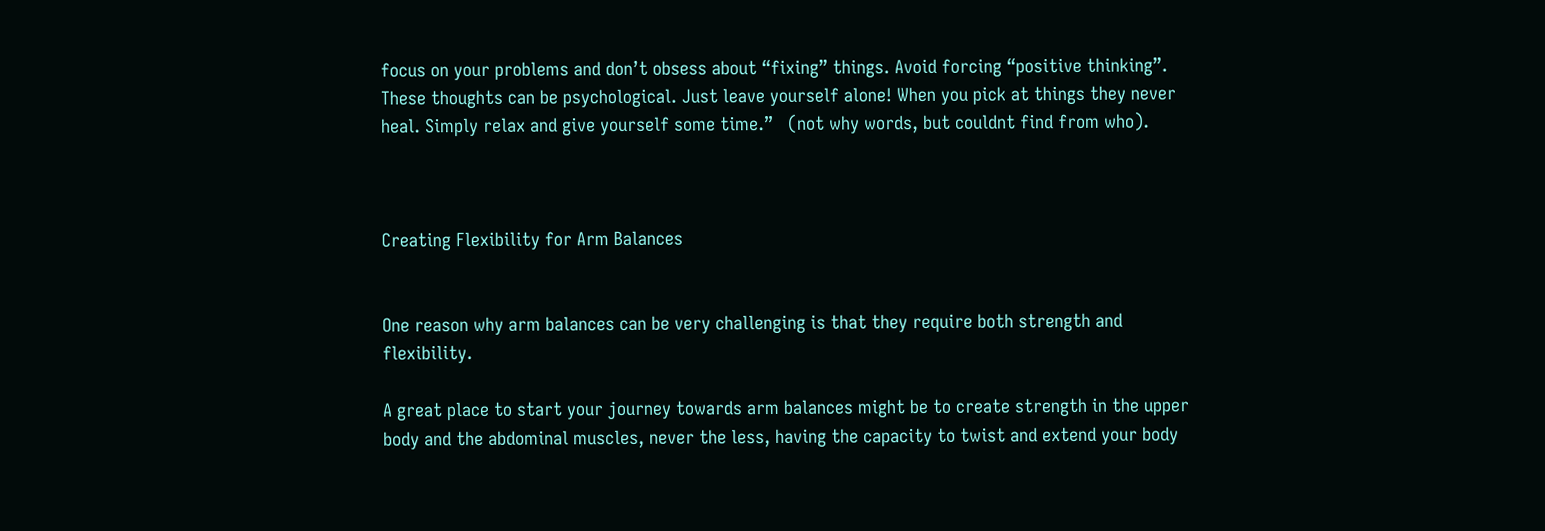focus on your problems and don’t obsess about “fixing” things. Avoid forcing “positive thinking”. These thoughts can be psychological. Just leave yourself alone! When you pick at things they never heal. Simply relax and give yourself some time.”   (not why words, but couldnt find from who).



Creating Flexibility for Arm Balances


One reason why arm balances can be very challenging is that they require both strength and flexibility.

A great place to start your journey towards arm balances might be to create strength in the upper body and the abdominal muscles, never the less, having the capacity to twist and extend your body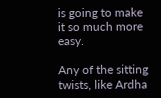is going to make it so much more easy.

Any of the sitting twists, like Ardha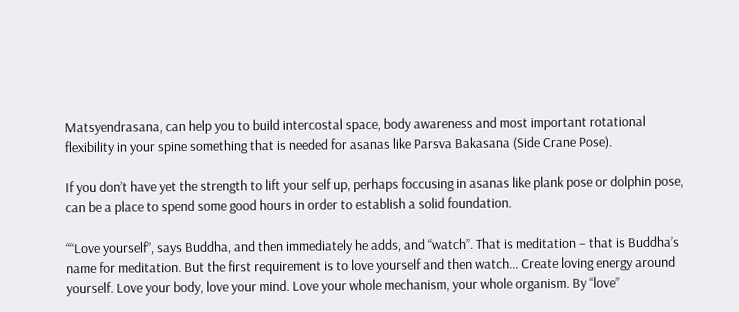Matsyendrasana, can help you to build intercostal space, body awareness and most important rotational flexibility in your spine something that is needed for asanas like Parsva Bakasana (Side Crane Pose).

If you don’t have yet the strength to lift your self up, perhaps foccusing in asanas like plank pose or dolphin pose, can be a place to spend some good hours in order to establish a solid foundation.

““Love yourself”, says Buddha, and then immediately he adds, and “watch”. That is meditation – that is Buddha’s name for meditation. But the first requirement is to love yourself and then watch… Create loving energy around yourself. Love your body, love your mind. Love your whole mechanism, your whole organism. By “love”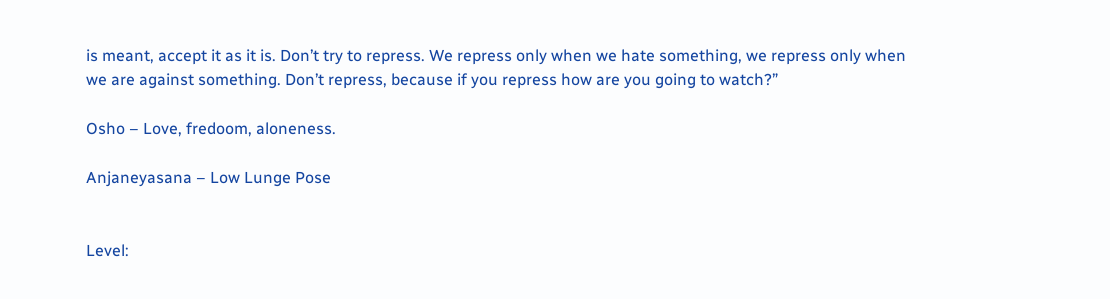is meant, accept it as it is. Don’t try to repress. We repress only when we hate something, we repress only when we are against something. Don’t repress, because if you repress how are you going to watch?”

Osho – Love, fredoom, aloneness.

Anjaneyasana – Low Lunge Pose


Level: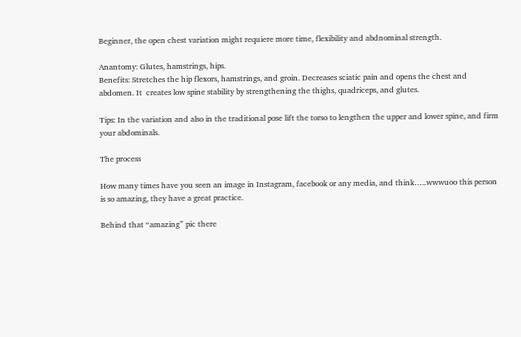Beginner, the open chest variation might requiere more time, flexibility and abdnominal strength.

Anantomy: Glutes, hamstrings, hips.
Benefits: Stretches the hip flexors, hamstrings, and groin. Decreases sciatic pain and opens the chest and abdomen. It  creates low spine stability by strengthening the thighs, quadriceps, and glutes.

Tips: In the variation and also in the traditional pose lift the torso to lengthen the upper and lower spine, and firm your abdominals.

The process

How many times have you seen an image in Instagram, facebook or any media, and think…..wwwuoo this person is so amazing, they have a great practice.

Behind that “amazing” pic there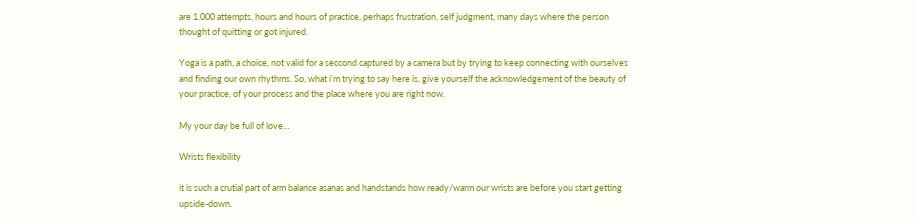are 1.000 attempts, hours and hours of practice, perhaps frustration, self judgment, many days where the person thought of quitting or got injured.

Yoga is a path, a choice, not valid for a seccond captured by a camera but by trying to keep connecting with ourselves and finding our own rhythms. So, what i’m trying to say here is, give yourself the acknowledgement of the beauty of your practice, of your process and the place where you are right now.

My your day be full of love…

Wrists flexibility

it is such a crutial part of arm balance asanas and handstands how ready/warm our wrists are before you start getting upside-down.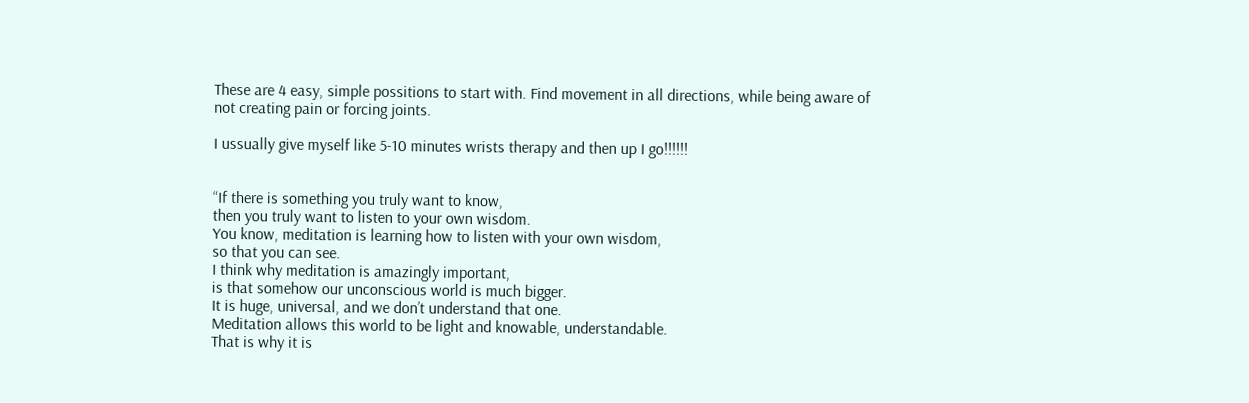These are 4 easy, simple possitions to start with. Find movement in all directions, while being aware of not creating pain or forcing joints.

I ussually give myself like 5-10 minutes wrists therapy and then up I go!!!!!!


“If there is something you truly want to know,
then you truly want to listen to your own wisdom.
You know, meditation is learning how to listen with your own wisdom,
so that you can see.
I think why meditation is amazingly important,
is that somehow our unconscious world is much bigger.
It is huge, universal, and we don’t understand that one.
Meditation allows this world to be light and knowable, understandable.
That is why it is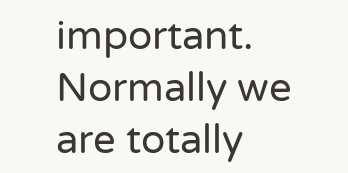important.
Normally we are totally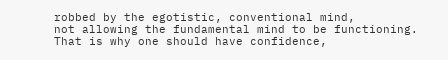robbed by the egotistic, conventional mind,
not allowing the fundamental mind to be functioning.
That is why one should have confidence,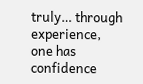truly… through experience,
one has confidence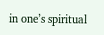in one’s spiritual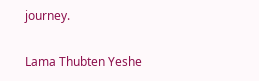journey.

Lama Thubten Yeshe